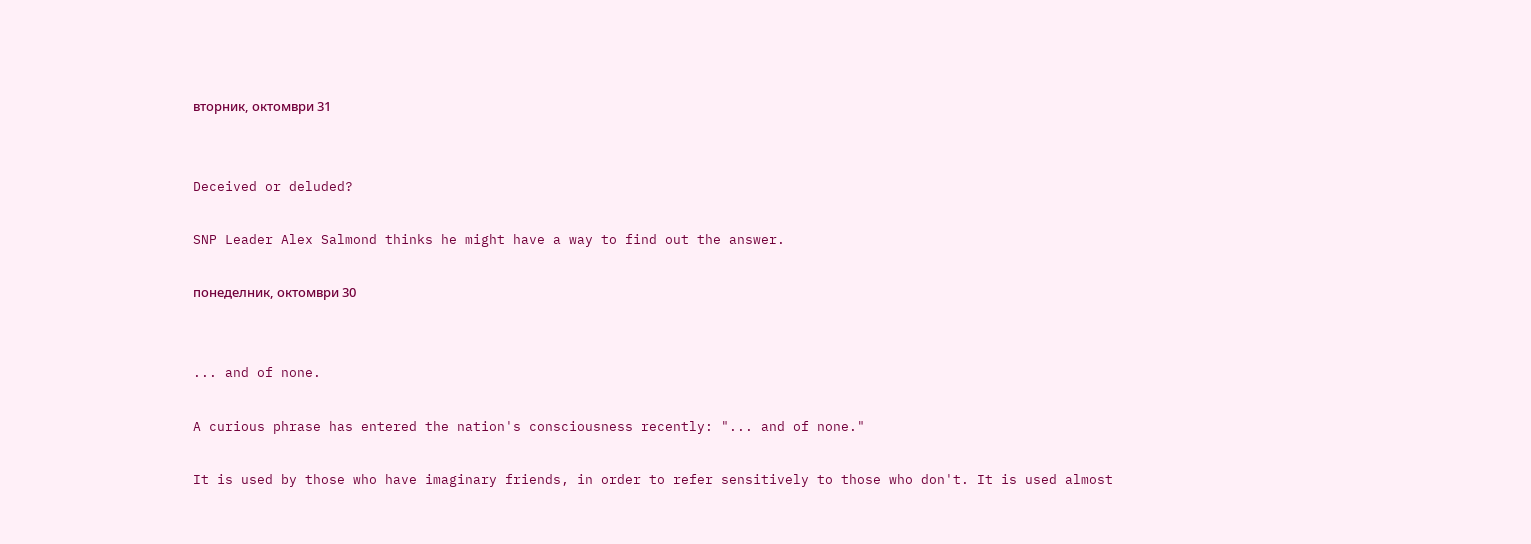вторник, октомври 31


Deceived or deluded?

SNP Leader Alex Salmond thinks he might have a way to find out the answer.

понеделник, октомври 30


... and of none.

A curious phrase has entered the nation's consciousness recently: "... and of none."

It is used by those who have imaginary friends, in order to refer sensitively to those who don't. It is used almost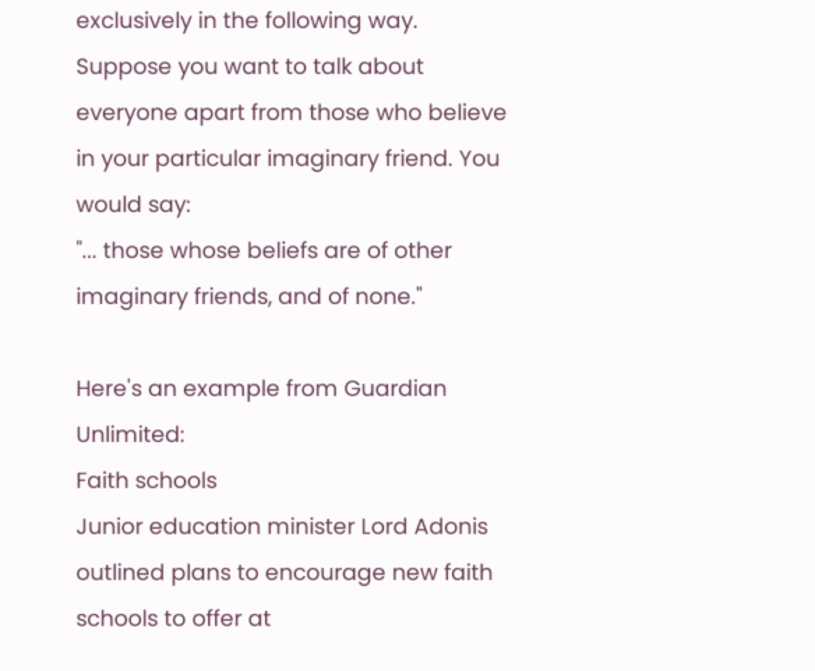exclusively in the following way. Suppose you want to talk about everyone apart from those who believe in your particular imaginary friend. You would say:
"... those whose beliefs are of other imaginary friends, and of none."

Here's an example from Guardian Unlimited:
Faith schools
Junior education minister Lord Adonis outlined plans to encourage new faith schools to offer at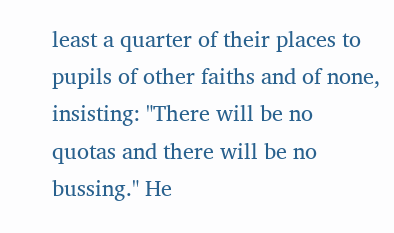least a quarter of their places to pupils of other faiths and of none, insisting: "There will be no quotas and there will be no bussing." He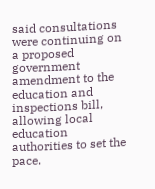said consultations were continuing on a proposed government amendment to the education and inspections bill, allowing local education authorities to set the pace.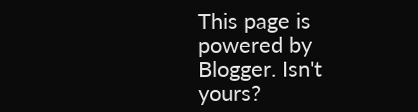This page is powered by Blogger. Isn't yours?